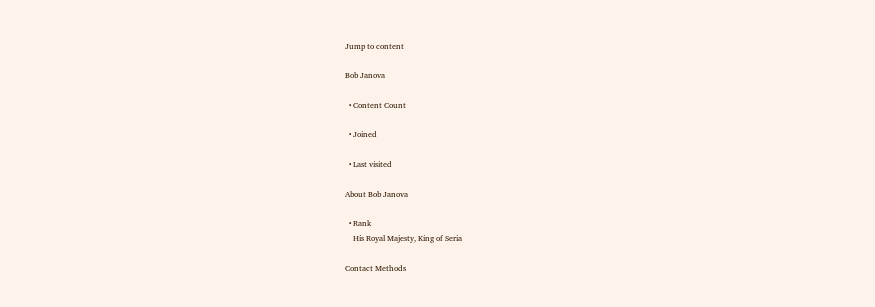Jump to content

Bob Janova

  • Content Count

  • Joined

  • Last visited

About Bob Janova

  • Rank
    His Royal Majesty, King of Seria

Contact Methods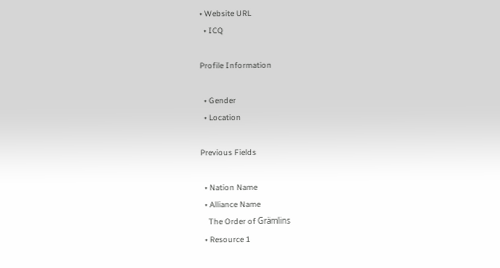• Website URL
  • ICQ

Profile Information

  • Gender
  • Location

Previous Fields

  • Nation Name
  • Alliance Name
    The Order of Grämlins
  • Resource 1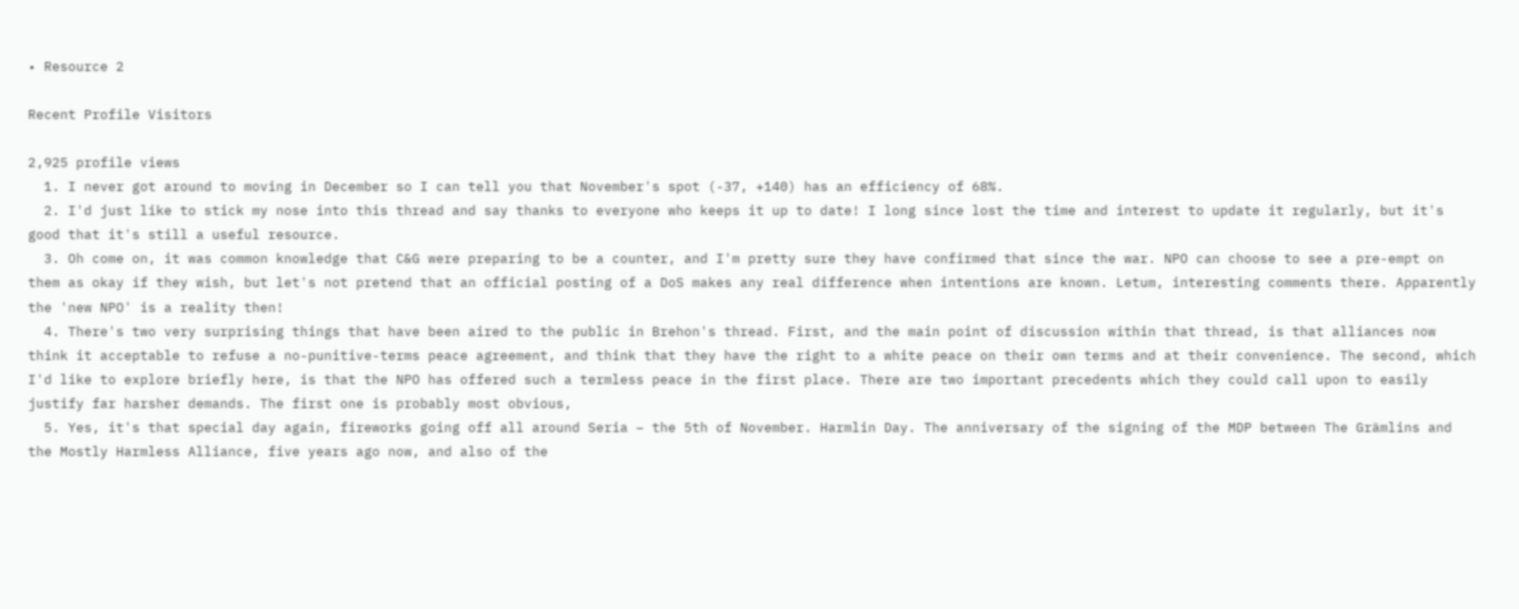• Resource 2

Recent Profile Visitors

2,925 profile views
  1. I never got around to moving in December so I can tell you that November's spot (-37, +140) has an efficiency of 68%.
  2. I'd just like to stick my nose into this thread and say thanks to everyone who keeps it up to date! I long since lost the time and interest to update it regularly, but it's good that it's still a useful resource.
  3. Oh come on, it was common knowledge that C&G were preparing to be a counter, and I'm pretty sure they have confirmed that since the war. NPO can choose to see a pre-empt on them as okay if they wish, but let's not pretend that an official posting of a DoS makes any real difference when intentions are known. Letum, interesting comments there. Apparently the 'new NPO' is a reality then!
  4. There's two very surprising things that have been aired to the public in Brehon's thread. First, and the main point of discussion within that thread, is that alliances now think it acceptable to refuse a no-punitive-terms peace agreement, and think that they have the right to a white peace on their own terms and at their convenience. The second, which I'd like to explore briefly here, is that the NPO has offered such a termless peace in the first place. There are two important precedents which they could call upon to easily justify far harsher demands. The first one is probably most obvious,
  5. Yes, it's that special day again, fireworks going off all around Seria – the 5th of November. Harmlin Day. The anniversary of the signing of the MDP between The Grämlins and the Mostly Harmless Alliance, five years ago now, and also of the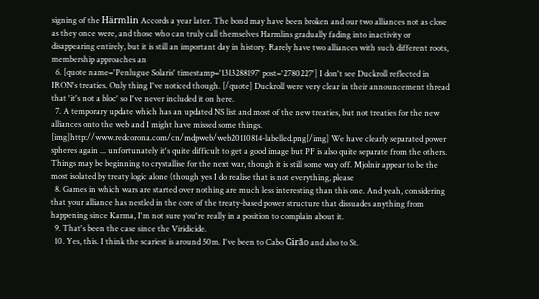signing of the Härmlin Accords a year later. The bond may have been broken and our two alliances not as close as they once were, and those who can truly call themselves Harmlins gradually fading into inactivity or disappearing entirely, but it is still an important day in history. Rarely have two alliances with such different roots, membership approaches an
  6. [quote name='Penlugue Solaris' timestamp='1313288197' post='2780227'] I don't see Duckroll reflected in IRON's treaties. Only thing I've noticed though. [/quote] Duckroll were very clear in their announcement thread that 'it's not a bloc' so I've never included it on here.
  7. A temporary update which has an updated NS list and most of the new treaties, but not treaties for the new alliances onto the web and I might have missed some things. [img]http://www.redcorona.com/cn/mdpweb/web20110814-labelled.png[/img] We have clearly separated power spheres again ... unfortunately it's quite difficult to get a good image but PF is also quite separate from the others. Things may be beginning to crystallise for the next war, though it is still some way off. Mjolnir appear to be the most isolated by treaty logic alone (though yes I do realise that is not everything, please
  8. Games in which wars are started over nothing are much less interesting than this one. And yeah, considering that your alliance has nestled in the core of the treaty-based power structure that dissuades anything from happening since Karma, I'm not sure you're really in a position to complain about it.
  9. That's been the case since the Viridicide.
  10. Yes, this. I think the scariest is around 50m. I've been to Cabo Girão and also to St.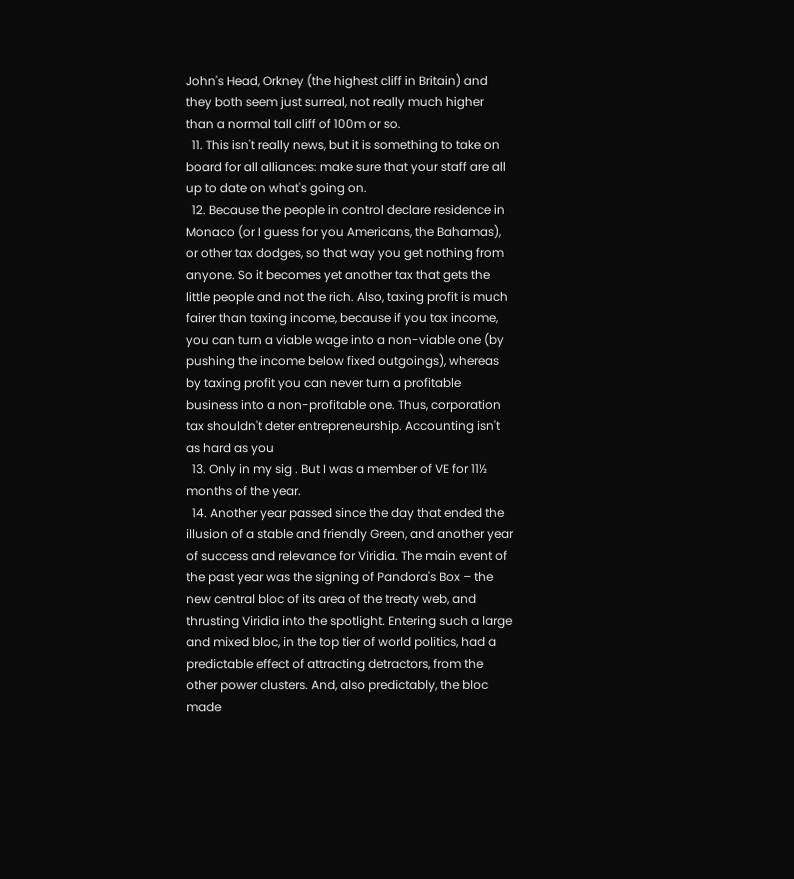John's Head, Orkney (the highest cliff in Britain) and they both seem just surreal, not really much higher than a normal tall cliff of 100m or so.
  11. This isn't really news, but it is something to take on board for all alliances: make sure that your staff are all up to date on what's going on.
  12. Because the people in control declare residence in Monaco (or I guess for you Americans, the Bahamas), or other tax dodges, so that way you get nothing from anyone. So it becomes yet another tax that gets the little people and not the rich. Also, taxing profit is much fairer than taxing income, because if you tax income, you can turn a viable wage into a non-viable one (by pushing the income below fixed outgoings), whereas by taxing profit you can never turn a profitable business into a non-profitable one. Thus, corporation tax shouldn't deter entrepreneurship. Accounting isn't as hard as you
  13. Only in my sig . But I was a member of VE for 11½ months of the year.
  14. Another year passed since the day that ended the illusion of a stable and friendly Green, and another year of success and relevance for Viridia. The main event of the past year was the signing of Pandora's Box – the new central bloc of its area of the treaty web, and thrusting Viridia into the spotlight. Entering such a large and mixed bloc, in the top tier of world politics, had a predictable effect of attracting detractors, from the other power clusters. And, also predictably, the bloc made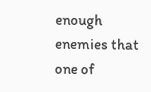enough enemies that one of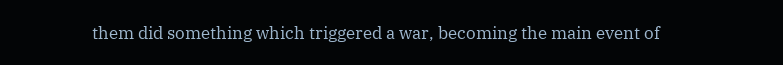them did something which triggered a war, becoming the main event of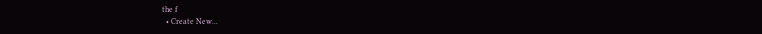the f
  • Create New...